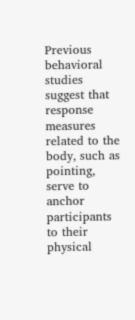Previous behavioral studies suggest that response measures related to the body, such as pointing, serve to anchor participants to their physical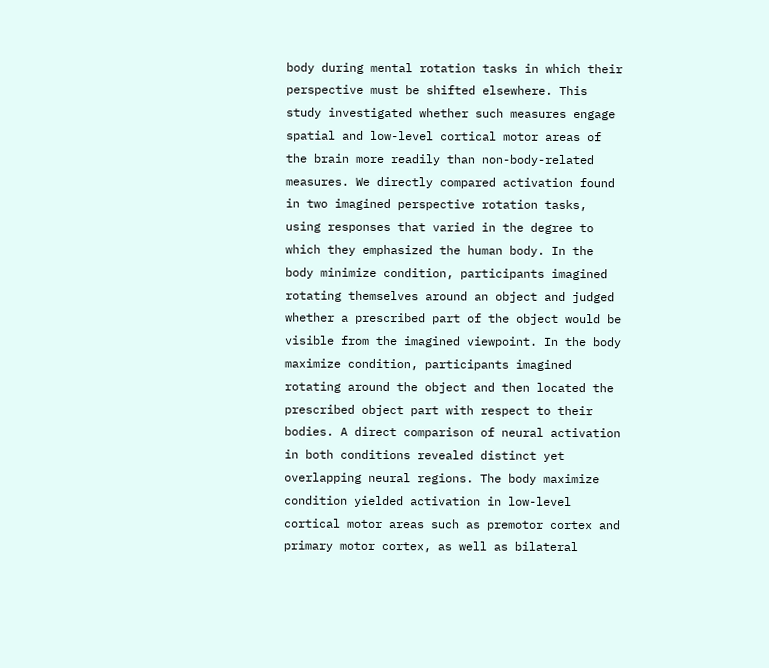body during mental rotation tasks in which their perspective must be shifted elsewhere. This study investigated whether such measures engage spatial and low-level cortical motor areas of the brain more readily than non-body-related measures. We directly compared activation found in two imagined perspective rotation tasks, using responses that varied in the degree to which they emphasized the human body. In the body minimize condition, participants imagined rotating themselves around an object and judged whether a prescribed part of the object would be visible from the imagined viewpoint. In the body maximize condition, participants imagined rotating around the object and then located the prescribed object part with respect to their bodies. A direct comparison of neural activation in both conditions revealed distinct yet overlapping neural regions. The body maximize condition yielded activation in low-level cortical motor areas such as premotor cortex and primary motor cortex, as well as bilateral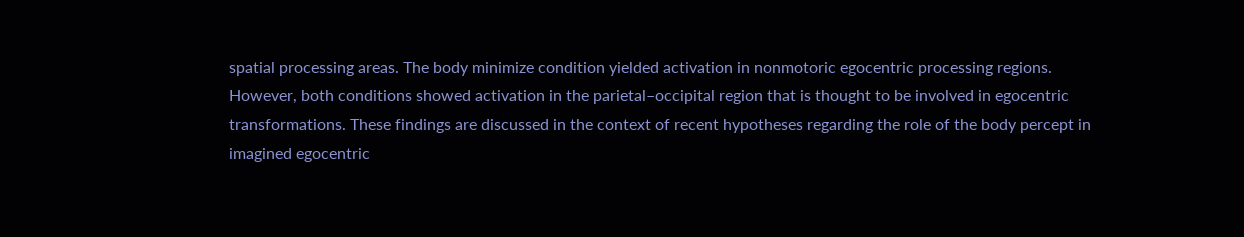spatial processing areas. The body minimize condition yielded activation in nonmotoric egocentric processing regions. However, both conditions showed activation in the parietal–occipital region that is thought to be involved in egocentric transformations. These findings are discussed in the context of recent hypotheses regarding the role of the body percept in imagined egocentric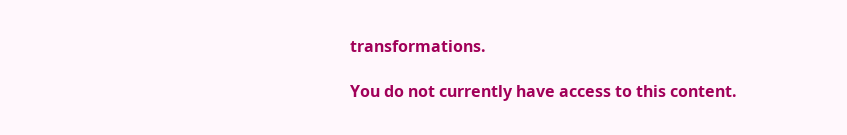transformations.

You do not currently have access to this content.